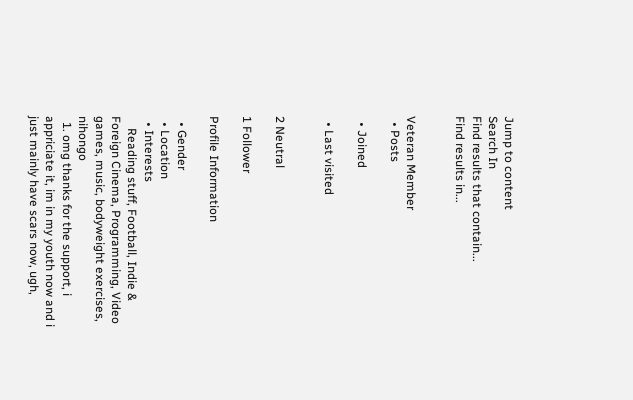Jump to content
Search In
Find results that contain...
Find results in...


Veteran Member
  • Posts

  • Joined

  • Last visited


2 Neutral

1 Follower

Profile Information

  • Gender
  • Location
  • Interests
    Reading stuff, Football, Indie & Foreign Cinema, Programming, Video games, music, bodyweight exercises, nihongo
  1. omg thanks for the support, i appriciate it, im in my youth now and i just mainly have scars now, ugh,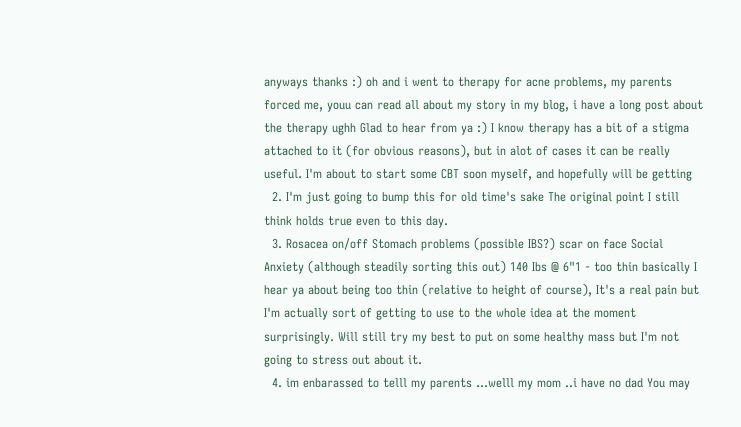anyways thanks :) oh and i went to therapy for acne problems, my parents forced me, youu can read all about my story in my blog, i have a long post about the therapy ughh Glad to hear from ya :) I know therapy has a bit of a stigma attached to it (for obvious reasons), but in alot of cases it can be really useful. I'm about to start some CBT soon myself, and hopefully will be getting
  2. I'm just going to bump this for old time's sake The original point I still think holds true even to this day.
  3. Rosacea on/off Stomach problems (possible IBS?) scar on face Social Anxiety (although steadily sorting this out) 140 Ibs @ 6"1 - too thin basically I hear ya about being too thin (relative to height of course), It's a real pain but I'm actually sort of getting to use to the whole idea at the moment surprisingly. Will still try my best to put on some healthy mass but I'm not going to stress out about it.
  4. im enbarassed to telll my parents ...welll my mom ..i have no dad You may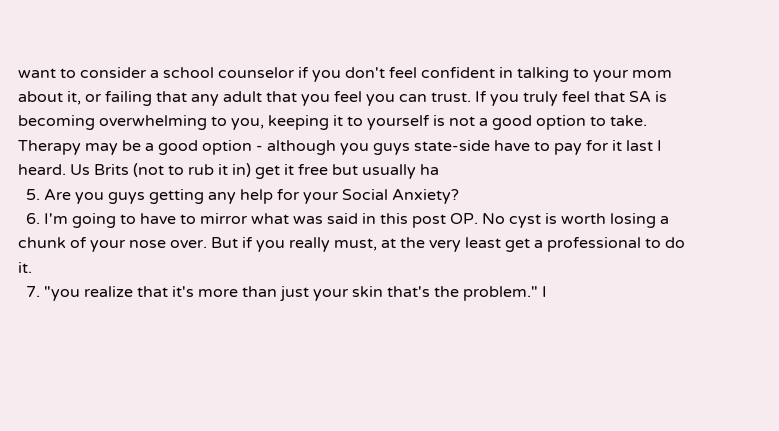want to consider a school counselor if you don't feel confident in talking to your mom about it, or failing that any adult that you feel you can trust. If you truly feel that SA is becoming overwhelming to you, keeping it to yourself is not a good option to take. Therapy may be a good option - although you guys state-side have to pay for it last I heard. Us Brits (not to rub it in) get it free but usually ha
  5. Are you guys getting any help for your Social Anxiety?
  6. I'm going to have to mirror what was said in this post OP. No cyst is worth losing a chunk of your nose over. But if you really must, at the very least get a professional to do it.
  7. "you realize that it's more than just your skin that's the problem." I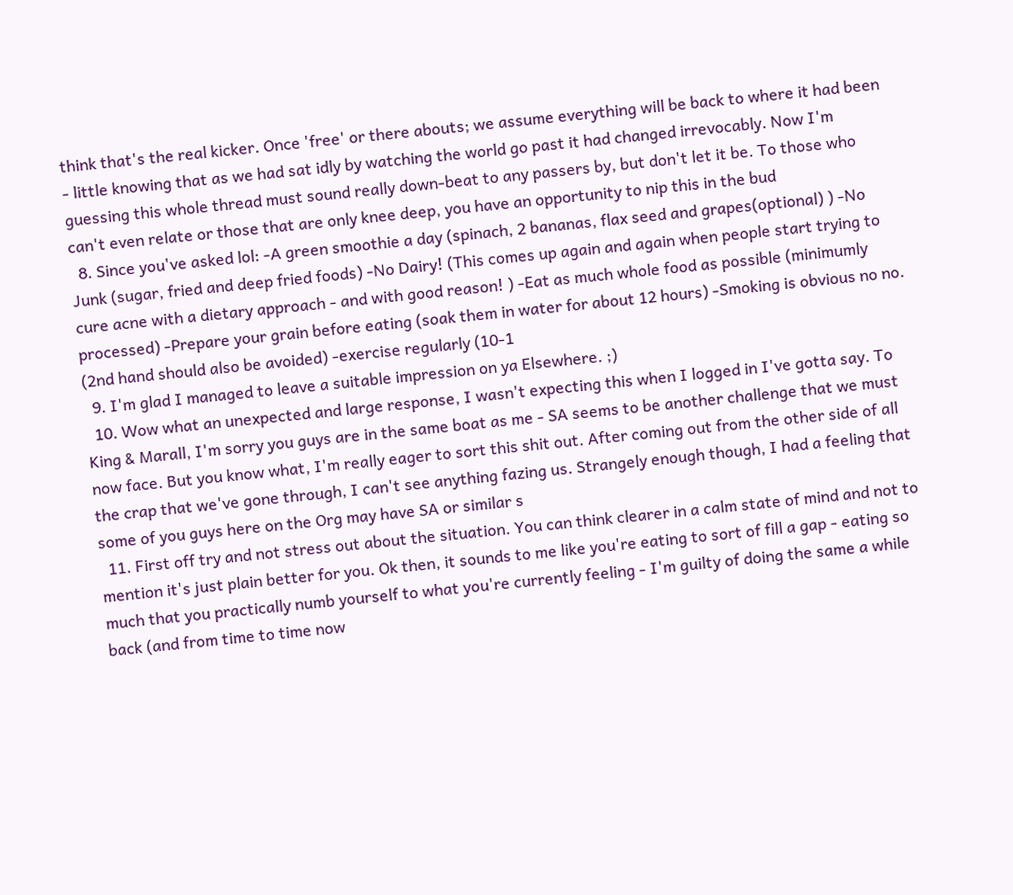think that's the real kicker. Once 'free' or there abouts; we assume everything will be back to where it had been - little knowing that as we had sat idly by watching the world go past it had changed irrevocably. Now I'm guessing this whole thread must sound really down-beat to any passers by, but don't let it be. To those who can't even relate or those that are only knee deep, you have an opportunity to nip this in the bud
  8. Since you've asked lol: -A green smoothie a day (spinach, 2 bananas, flax seed and grapes(optional) ) -No Junk (sugar, fried and deep fried foods) -No Dairy! (This comes up again and again when people start trying to cure acne with a dietary approach - and with good reason! ) -Eat as much whole food as possible (minimumly processed) -Prepare your grain before eating (soak them in water for about 12 hours) -Smoking is obvious no no. (2nd hand should also be avoided) -exercise regularly (10-1
  9. I'm glad I managed to leave a suitable impression on ya Elsewhere. ;)
  10. Wow what an unexpected and large response, I wasn't expecting this when I logged in I've gotta say. To King & Marall, I'm sorry you guys are in the same boat as me - SA seems to be another challenge that we must now face. But you know what, I'm really eager to sort this shit out. After coming out from the other side of all the crap that we've gone through, I can't see anything fazing us. Strangely enough though, I had a feeling that some of you guys here on the Org may have SA or similar s
  11. First off try and not stress out about the situation. You can think clearer in a calm state of mind and not to mention it's just plain better for you. Ok then, it sounds to me like you're eating to sort of fill a gap - eating so much that you practically numb yourself to what you're currently feeling - I'm guilty of doing the same a while back (and from time to time now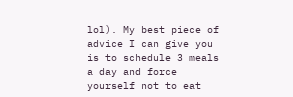lol). My best piece of advice I can give you is to schedule 3 meals a day and force yourself not to eat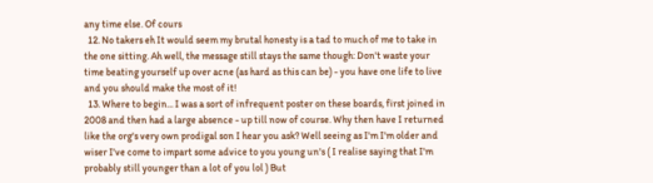any time else. Of cours
  12. No takers eh It would seem my brutal honesty is a tad to much of me to take in the one sitting. Ah well, the message still stays the same though: Don't waste your time beating yourself up over acne (as hard as this can be) - you have one life to live and you should make the most of it!
  13. Where to begin... I was a sort of infrequent poster on these boards, first joined in 2008 and then had a large absence - up till now of course. Why then have I returned like the org's very own prodigal son I hear you ask? Well seeing as I'm I'm older and wiser I've come to impart some advice to you young un's ( I realise saying that I'm probably still younger than a lot of you lol ) But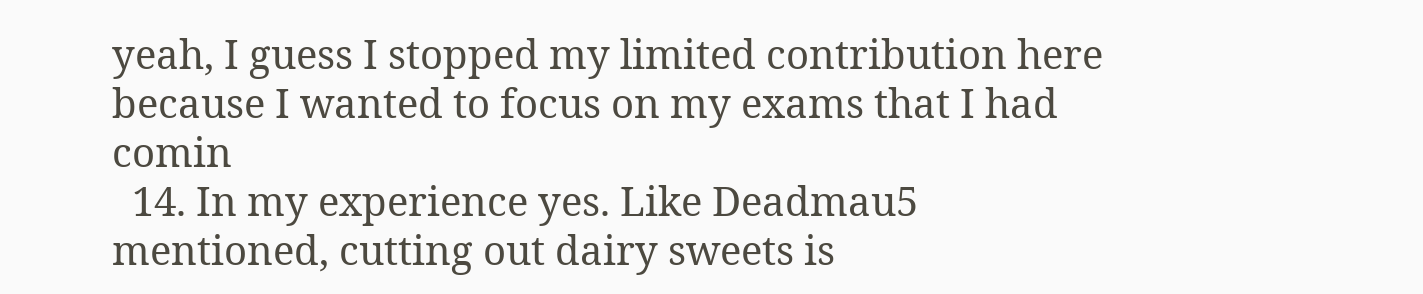yeah, I guess I stopped my limited contribution here because I wanted to focus on my exams that I had comin
  14. In my experience yes. Like Deadmau5 mentioned, cutting out dairy sweets is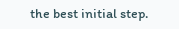the best initial step.